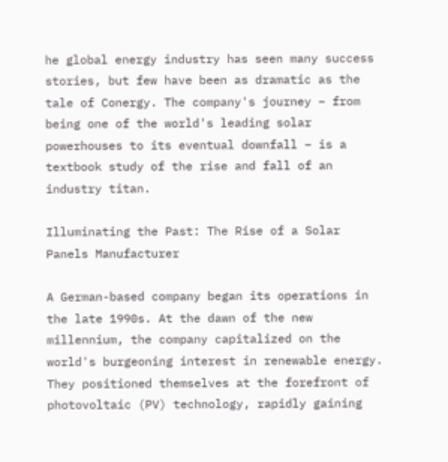he global energy industry has seen many success stories, but few have been as dramatic as the tale of Conergy. The company's journey – from being one of the world's leading solar powerhouses to its eventual downfall – is a textbook study of the rise and fall of an industry titan.

Illuminating the Past: The Rise of a Solar Panels Manufacturer

A German-based company began its operations in the late 1990s. At the dawn of the new millennium, the company capitalized on the world's burgeoning interest in renewable energy. They positioned themselves at the forefront of photovoltaic (PV) technology, rapidly gaining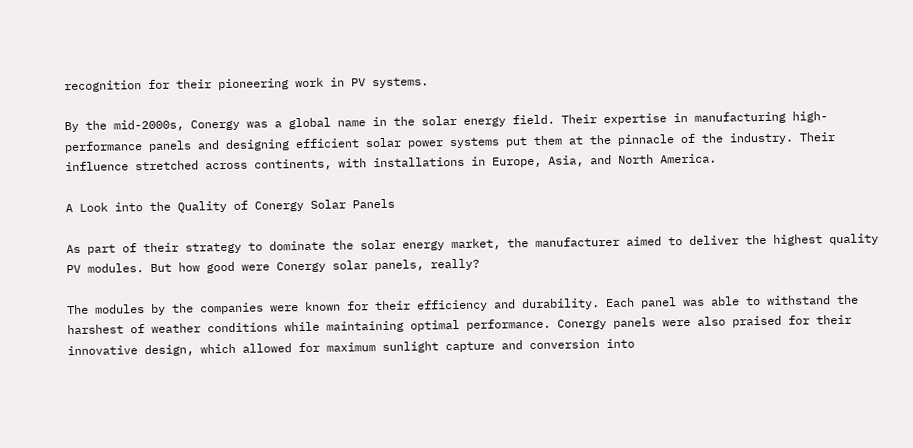recognition for their pioneering work in PV systems.

By the mid-2000s, Conergy was a global name in the solar energy field. Their expertise in manufacturing high-performance panels and designing efficient solar power systems put them at the pinnacle of the industry. Their influence stretched across continents, with installations in Europe, Asia, and North America.

A Look into the Quality of Conergy Solar Panels

As part of their strategy to dominate the solar energy market, the manufacturer aimed to deliver the highest quality PV modules. But how good were Conergy solar panels, really?

The modules by the companies were known for their efficiency and durability. Each panel was able to withstand the harshest of weather conditions while maintaining optimal performance. Conergy panels were also praised for their innovative design, which allowed for maximum sunlight capture and conversion into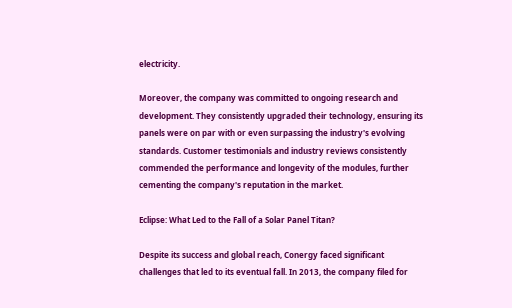electricity.

Moreover, the company was committed to ongoing research and development. They consistently upgraded their technology, ensuring its panels were on par with or even surpassing the industry's evolving standards. Customer testimonials and industry reviews consistently commended the performance and longevity of the modules, further cementing the company's reputation in the market.

Eclipse: What Led to the Fall of a Solar Panel Titan?

Despite its success and global reach, Conergy faced significant challenges that led to its eventual fall. In 2013, the company filed for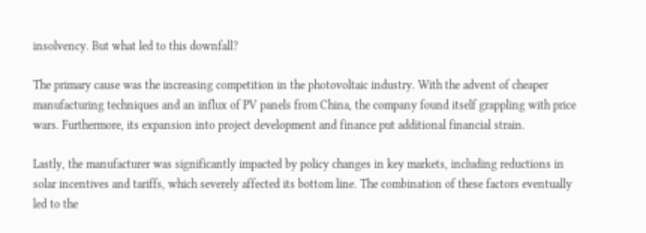insolvency. But what led to this downfall?

The primary cause was the increasing competition in the photovoltaic industry. With the advent of cheaper manufacturing techniques and an influx of PV panels from China, the company found itself grappling with price wars. Furthermore, its expansion into project development and finance put additional financial strain.

Lastly, the manufacturer was significantly impacted by policy changes in key markets, including reductions in solar incentives and tariffs, which severely affected its bottom line. The combination of these factors eventually led to the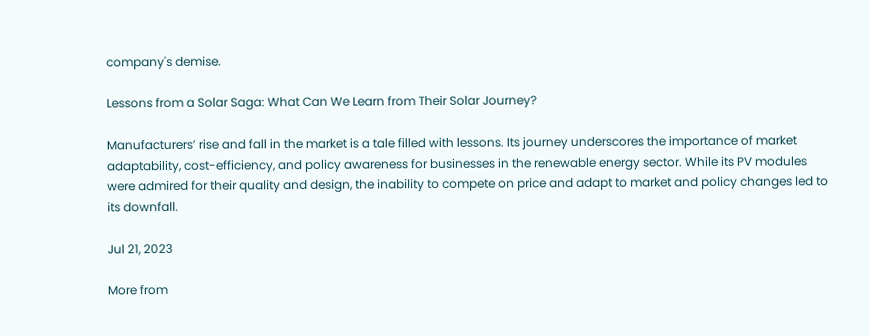company's demise.

Lessons from a Solar Saga: What Can We Learn from Their Solar Journey?

Manufacturers’ rise and fall in the market is a tale filled with lessons. Its journey underscores the importance of market adaptability, cost-efficiency, and policy awareness for businesses in the renewable energy sector. While its PV modules were admired for their quality and design, the inability to compete on price and adapt to market and policy changes led to its downfall.

Jul 21, 2023

More from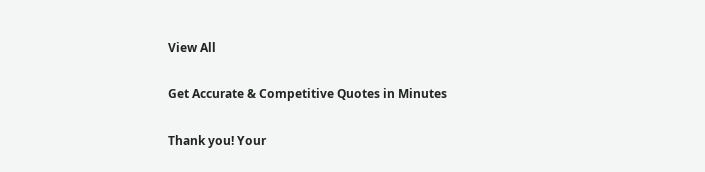View All

Get Accurate & Competitive Quotes in Minutes

Thank you! Your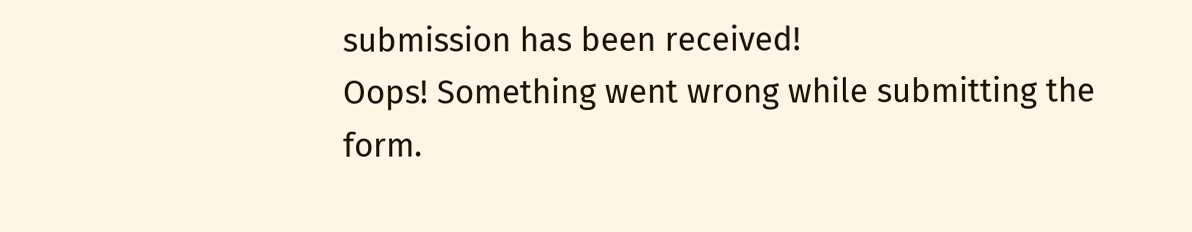submission has been received!
Oops! Something went wrong while submitting the form.